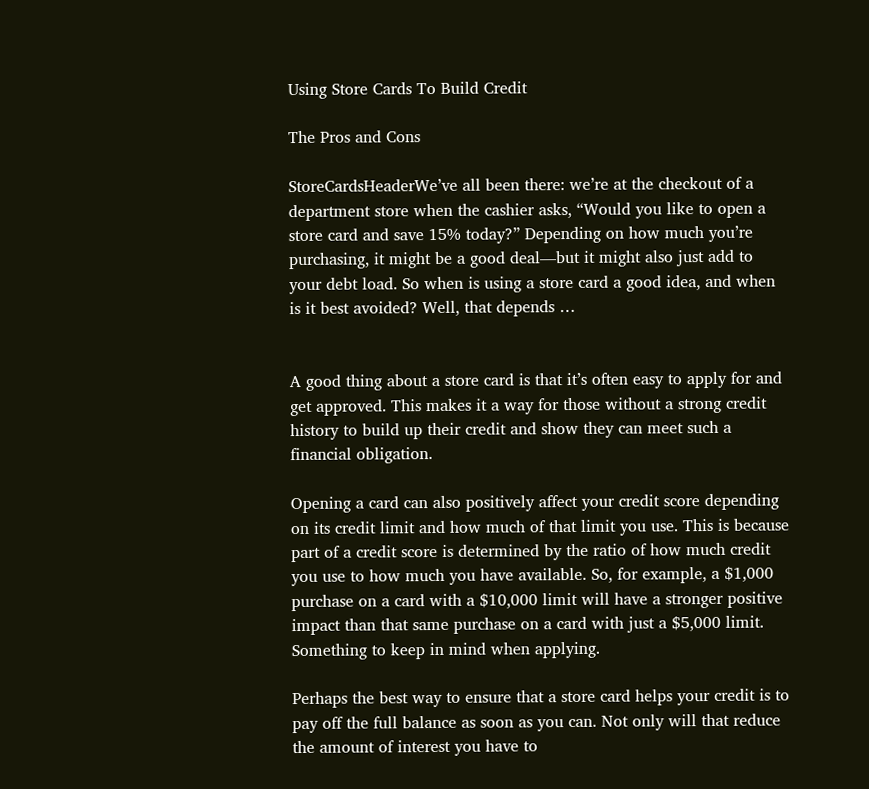Using Store Cards To Build Credit

The Pros and Cons

StoreCardsHeaderWe’ve all been there: we’re at the checkout of a department store when the cashier asks, “Would you like to open a store card and save 15% today?” Depending on how much you’re purchasing, it might be a good deal—but it might also just add to your debt load. So when is using a store card a good idea, and when is it best avoided? Well, that depends …


A good thing about a store card is that it’s often easy to apply for and get approved. This makes it a way for those without a strong credit history to build up their credit and show they can meet such a financial obligation.

Opening a card can also positively affect your credit score depending on its credit limit and how much of that limit you use. This is because part of a credit score is determined by the ratio of how much credit you use to how much you have available. So, for example, a $1,000 purchase on a card with a $10,000 limit will have a stronger positive impact than that same purchase on a card with just a $5,000 limit. Something to keep in mind when applying.

Perhaps the best way to ensure that a store card helps your credit is to pay off the full balance as soon as you can. Not only will that reduce the amount of interest you have to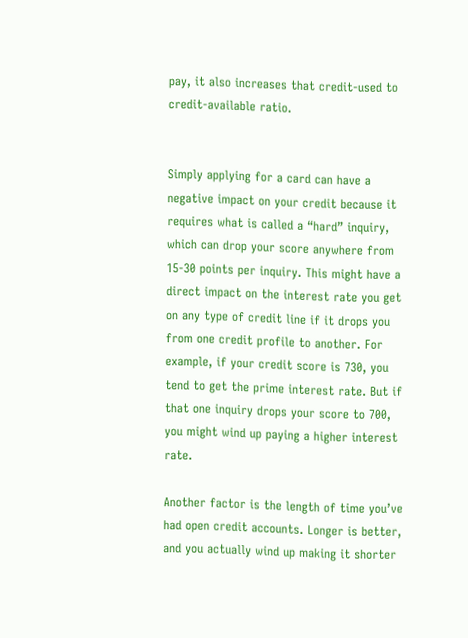pay, it also increases that credit-used to credit-available ratio.


Simply applying for a card can have a negative impact on your credit because it requires what is called a “hard” inquiry, which can drop your score anywhere from 15-30 points per inquiry. This might have a direct impact on the interest rate you get on any type of credit line if it drops you from one credit profile to another. For example, if your credit score is 730, you tend to get the prime interest rate. But if that one inquiry drops your score to 700, you might wind up paying a higher interest rate.

Another factor is the length of time you’ve had open credit accounts. Longer is better, and you actually wind up making it shorter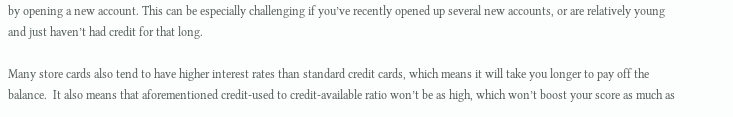by opening a new account. This can be especially challenging if you’ve recently opened up several new accounts, or are relatively young and just haven’t had credit for that long.

Many store cards also tend to have higher interest rates than standard credit cards, which means it will take you longer to pay off the balance.  It also means that aforementioned credit-used to credit-available ratio won’t be as high, which won’t boost your score as much as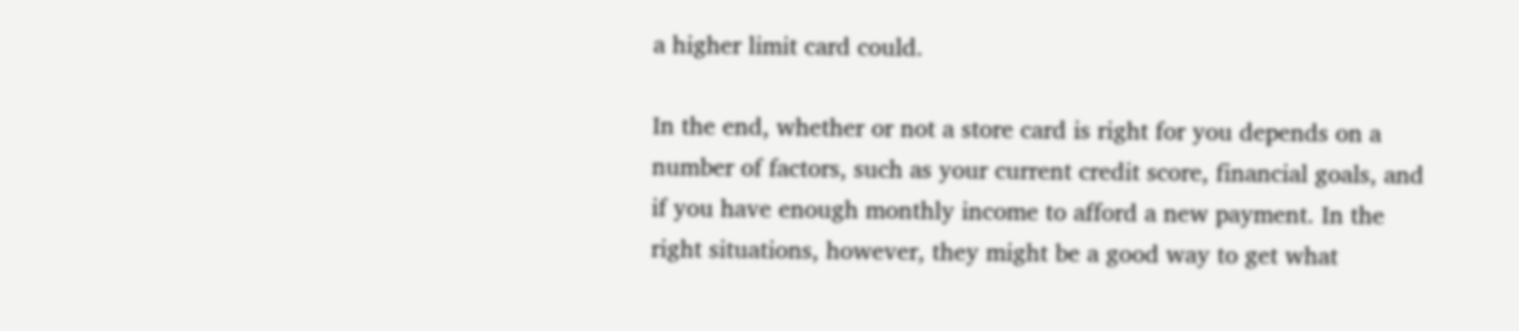a higher limit card could.

In the end, whether or not a store card is right for you depends on a number of factors, such as your current credit score, financial goals, and if you have enough monthly income to afford a new payment. In the right situations, however, they might be a good way to get what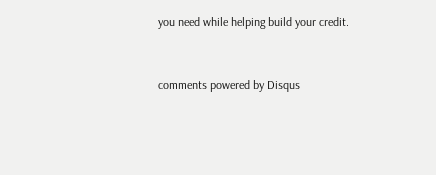you need while helping build your credit.


comments powered by Disqus